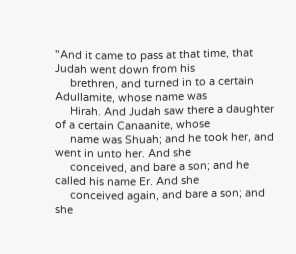"And it came to pass at that time, that Judah went down from his
     brethren, and turned in to a certain Adullamite, whose name was
     Hirah. And Judah saw there a daughter of a certain Canaanite, whose
     name was Shuah; and he took her, and went in unto her. And she
     conceived, and bare a son; and he called his name Er. And she
     conceived again, and bare a son; and she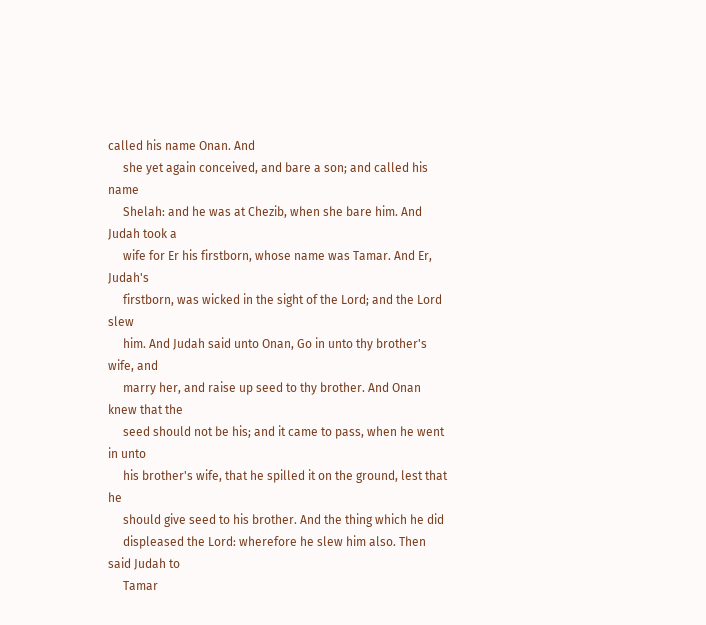called his name Onan. And
     she yet again conceived, and bare a son; and called his name
     Shelah: and he was at Chezib, when she bare him. And Judah took a
     wife for Er his firstborn, whose name was Tamar. And Er, Judah's
     firstborn, was wicked in the sight of the Lord; and the Lord slew
     him. And Judah said unto Onan, Go in unto thy brother's wife, and
     marry her, and raise up seed to thy brother. And Onan knew that the
     seed should not be his; and it came to pass, when he went in unto
     his brother's wife, that he spilled it on the ground, lest that he
     should give seed to his brother. And the thing which he did
     displeased the Lord: wherefore he slew him also. Then said Judah to
     Tamar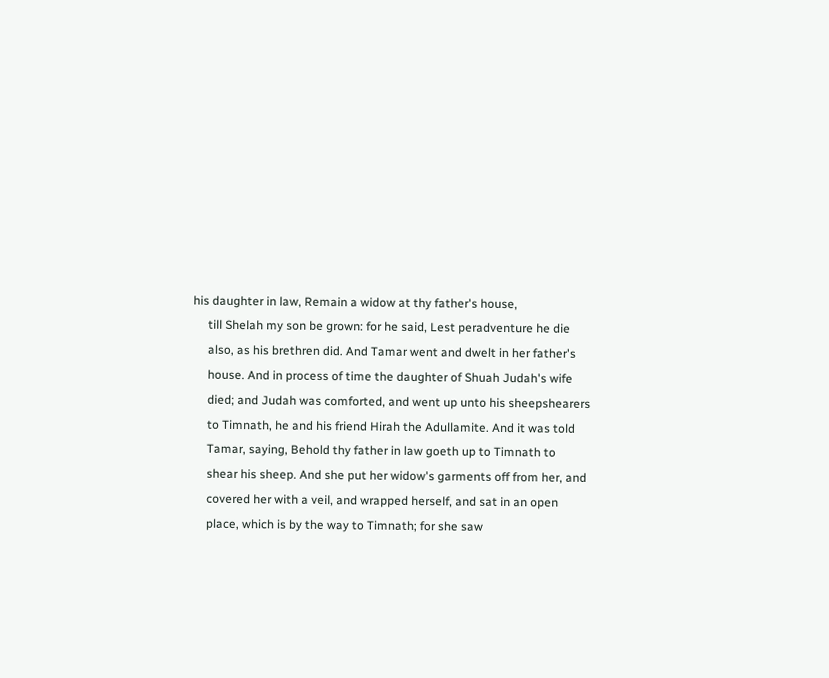his daughter in law, Remain a widow at thy father's house,
     till Shelah my son be grown: for he said, Lest peradventure he die
     also, as his brethren did. And Tamar went and dwelt in her father's
     house. And in process of time the daughter of Shuah Judah's wife
     died; and Judah was comforted, and went up unto his sheepshearers
     to Timnath, he and his friend Hirah the Adullamite. And it was told
     Tamar, saying, Behold thy father in law goeth up to Timnath to
     shear his sheep. And she put her widow's garments off from her, and
     covered her with a veil, and wrapped herself, and sat in an open
     place, which is by the way to Timnath; for she saw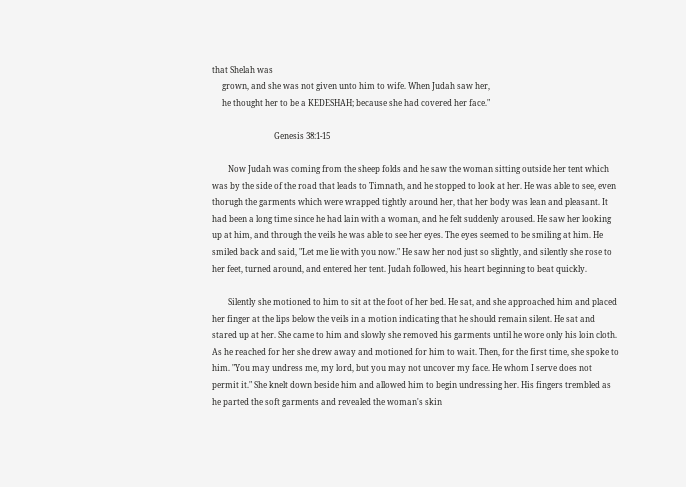that Shelah was
     grown, and she was not given unto him to wife. When Judah saw her,
     he thought her to be a KEDESHAH; because she had covered her face."

                               Genesis 38:1-15

        Now Judah was coming from the sheep folds and he saw the woman sitting outside her tent which was by the side of the road that leads to Timnath, and he stopped to look at her. He was able to see, even thorugh the garments which were wrapped tightly around her, that her body was lean and pleasant. It had been a long time since he had lain with a woman, and he felt suddenly aroused. He saw her looking up at him, and through the veils he was able to see her eyes. The eyes seemed to be smiling at him. He smiled back and said, "Let me lie with you now." He saw her nod just so slightly, and silently she rose to her feet, turned around, and entered her tent. Judah followed, his heart beginning to beat quickly.

        Silently she motioned to him to sit at the foot of her bed. He sat, and she approached him and placed her finger at the lips below the veils in a motion indicating that he should remain silent. He sat and stared up at her. She came to him and slowly she removed his garments until he wore only his loin cloth. As he reached for her she drew away and motioned for him to wait. Then, for the first time, she spoke to him. "You may undress me, my lord, but you may not uncover my face. He whom I serve does not permit it." She knelt down beside him and allowed him to begin undressing her. His fingers trembled as he parted the soft garments and revealed the woman's skin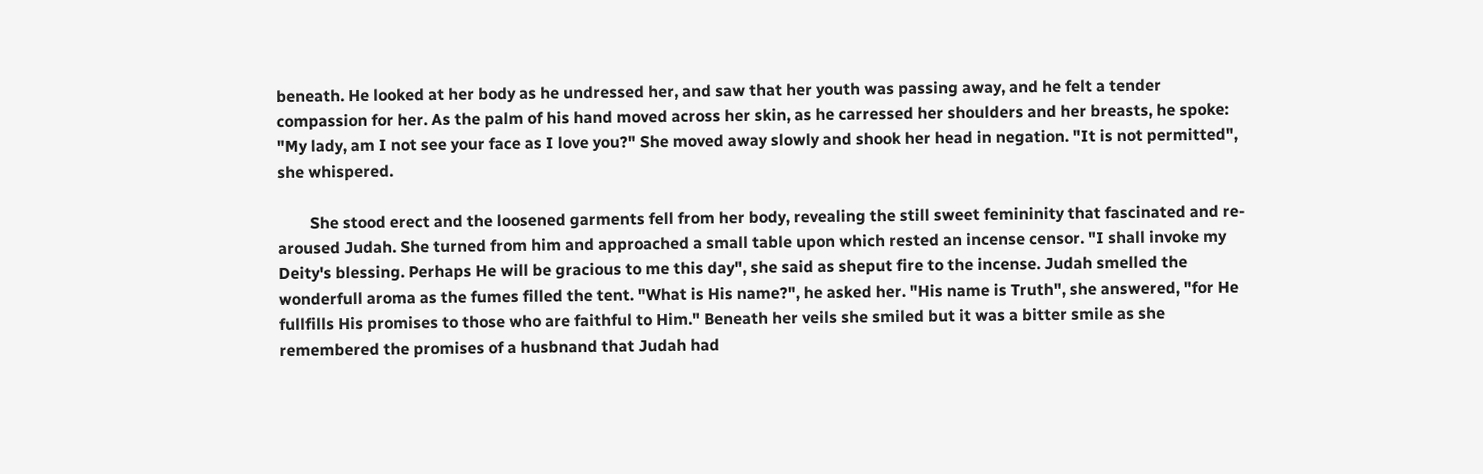beneath. He looked at her body as he undressed her, and saw that her youth was passing away, and he felt a tender compassion for her. As the palm of his hand moved across her skin, as he carressed her shoulders and her breasts, he spoke: "My lady, am I not see your face as I love you?" She moved away slowly and shook her head in negation. "It is not permitted", she whispered.

        She stood erect and the loosened garments fell from her body, revealing the still sweet femininity that fascinated and re-aroused Judah. She turned from him and approached a small table upon which rested an incense censor. "I shall invoke my Deity's blessing. Perhaps He will be gracious to me this day", she said as sheput fire to the incense. Judah smelled the wonderfull aroma as the fumes filled the tent. "What is His name?", he asked her. "His name is Truth", she answered, "for He fullfills His promises to those who are faithful to Him." Beneath her veils she smiled but it was a bitter smile as she remembered the promises of a husbnand that Judah had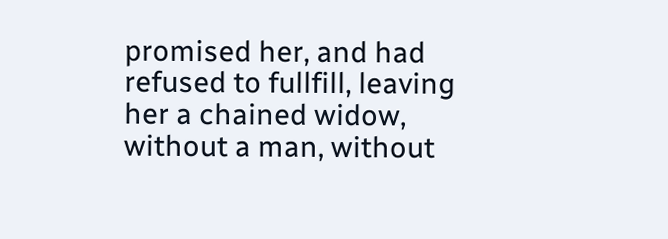promised her, and had refused to fullfill, leaving her a chained widow, without a man, without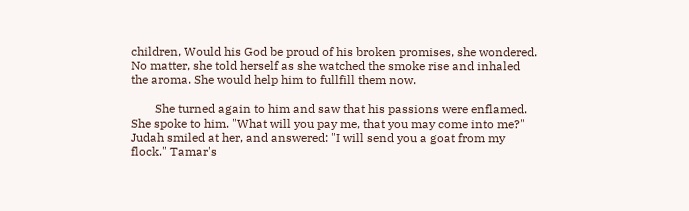children, Would his God be proud of his broken promises, she wondered. No matter, she told herself as she watched the smoke rise and inhaled the aroma. She would help him to fullfill them now.

        She turned again to him and saw that his passions were enflamed. She spoke to him. "What will you pay me, that you may come into me?"  Judah smiled at her, and answered: "I will send you a goat from my flock." Tamar's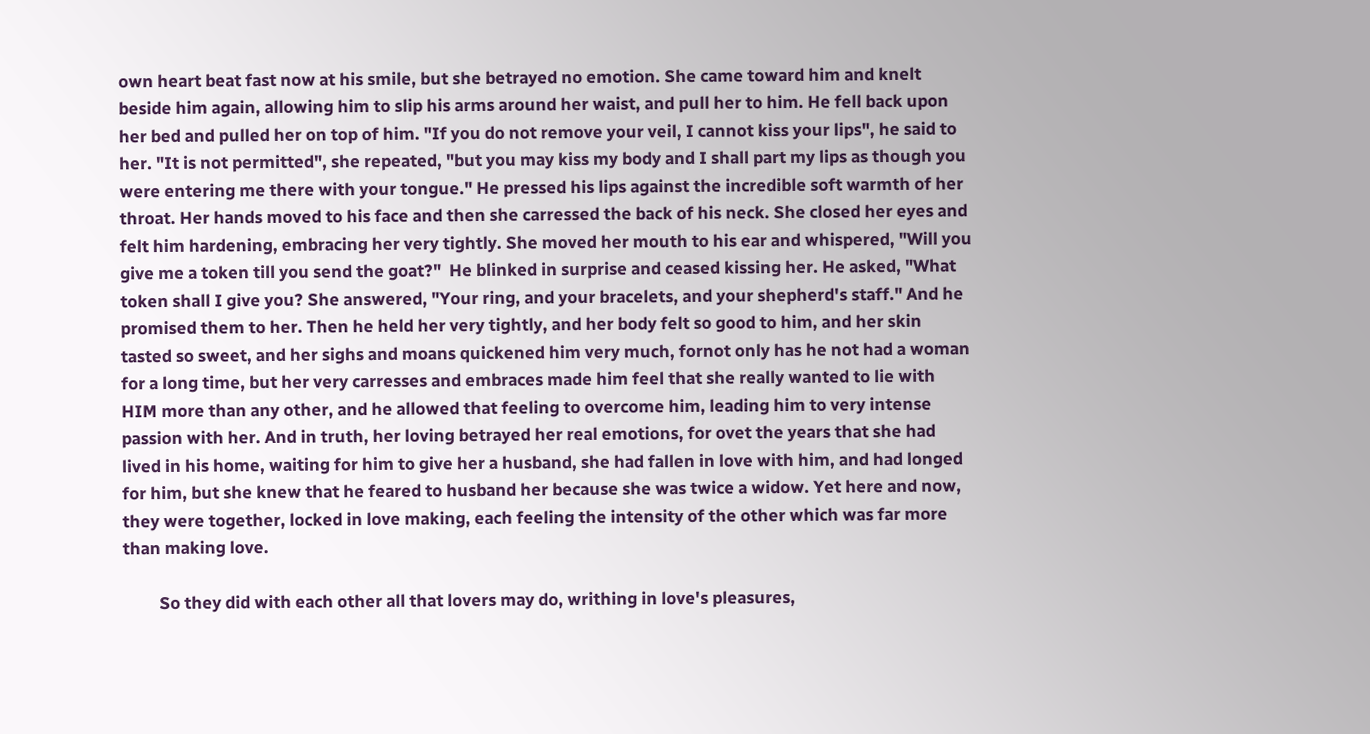own heart beat fast now at his smile, but she betrayed no emotion. She came toward him and knelt beside him again, allowing him to slip his arms around her waist, and pull her to him. He fell back upon her bed and pulled her on top of him. "If you do not remove your veil, I cannot kiss your lips", he said to her. "It is not permitted", she repeated, "but you may kiss my body and I shall part my lips as though you were entering me there with your tongue." He pressed his lips against the incredible soft warmth of her throat. Her hands moved to his face and then she carressed the back of his neck. She closed her eyes and felt him hardening, embracing her very tightly. She moved her mouth to his ear and whispered, "Will you give me a token till you send the goat?"  He blinked in surprise and ceased kissing her. He asked, "What token shall I give you? She answered, "Your ring, and your bracelets, and your shepherd's staff." And he promised them to her. Then he held her very tightly, and her body felt so good to him, and her skin tasted so sweet, and her sighs and moans quickened him very much, fornot only has he not had a woman for a long time, but her very carresses and embraces made him feel that she really wanted to lie with HIM more than any other, and he allowed that feeling to overcome him, leading him to very intense passion with her. And in truth, her loving betrayed her real emotions, for ovet the years that she had lived in his home, waiting for him to give her a husband, she had fallen in love with him, and had longed for him, but she knew that he feared to husband her because she was twice a widow. Yet here and now, they were together, locked in love making, each feeling the intensity of the other which was far more than making love.

         So they did with each other all that lovers may do, writhing in love's pleasures,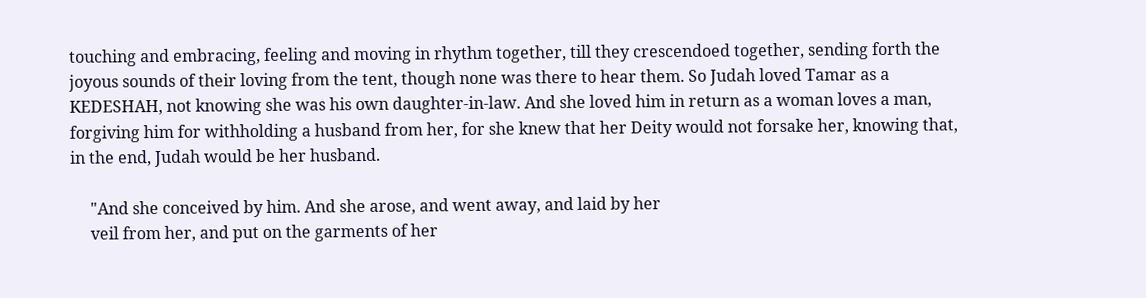touching and embracing, feeling and moving in rhythm together, till they crescendoed together, sending forth the joyous sounds of their loving from the tent, though none was there to hear them. So Judah loved Tamar as a KEDESHAH, not knowing she was his own daughter-in-law. And she loved him in return as a woman loves a man, forgiving him for withholding a husband from her, for she knew that her Deity would not forsake her, knowing that, in the end, Judah would be her husband.

     "And she conceived by him. And she arose, and went away, and laid by her
     veil from her, and put on the garments of her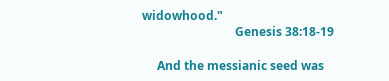widowhood."
                               Genesis 38:18-19

     And the messianic seed was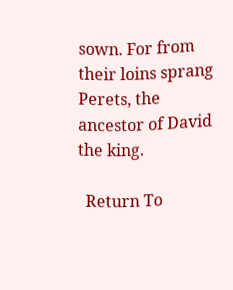sown. For from their loins sprang Perets, the
ancestor of David the king.

  Return To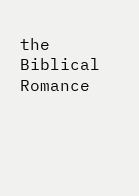the Biblical Romance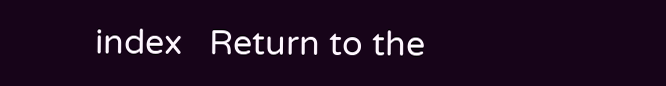index   Return to the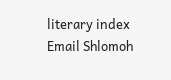literary index   Email Shlomoh